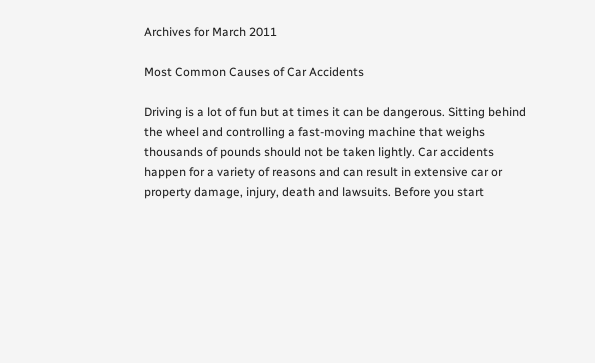Archives for March 2011

Most Common Causes of Car Accidents

Driving is a lot of fun but at times it can be dangerous. Sitting behind the wheel and controlling a fast-moving machine that weighs thousands of pounds should not be taken lightly. Car accidents happen for a variety of reasons and can result in extensive car or property damage, injury, death and lawsuits. Before you start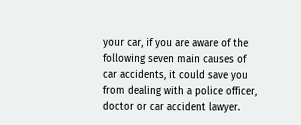your car, if you are aware of the following seven main causes of car accidents, it could save you from dealing with a police officer, doctor or car accident lawyer.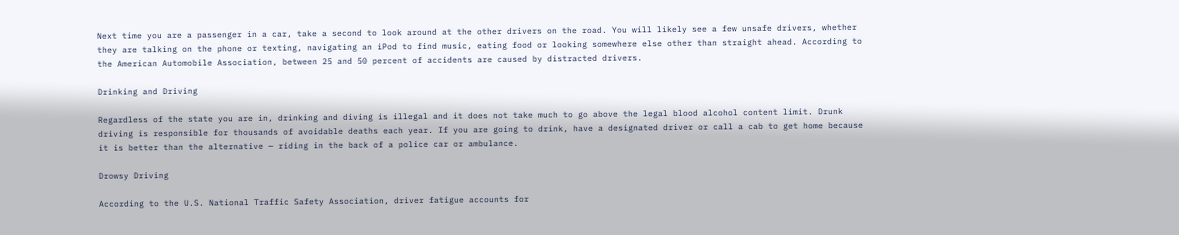Next time you are a passenger in a car, take a second to look around at the other drivers on the road. You will likely see a few unsafe drivers, whether they are talking on the phone or texting, navigating an iPod to find music, eating food or looking somewhere else other than straight ahead. According to the American Automobile Association, between 25 and 50 percent of accidents are caused by distracted drivers.

Drinking and Driving

Regardless of the state you are in, drinking and diving is illegal and it does not take much to go above the legal blood alcohol content limit. Drunk driving is responsible for thousands of avoidable deaths each year. If you are going to drink, have a designated driver or call a cab to get home because it is better than the alternative — riding in the back of a police car or ambulance.

Drowsy Driving

According to the U.S. National Traffic Safety Association, driver fatigue accounts for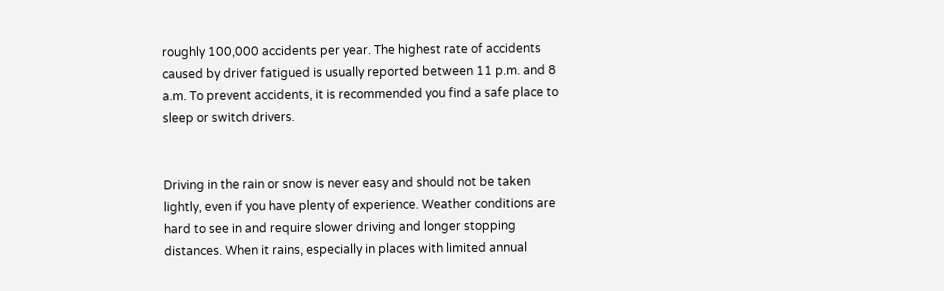roughly 100,000 accidents per year. The highest rate of accidents caused by driver fatigued is usually reported between 11 p.m. and 8 a.m. To prevent accidents, it is recommended you find a safe place to sleep or switch drivers.


Driving in the rain or snow is never easy and should not be taken lightly, even if you have plenty of experience. Weather conditions are hard to see in and require slower driving and longer stopping distances. When it rains, especially in places with limited annual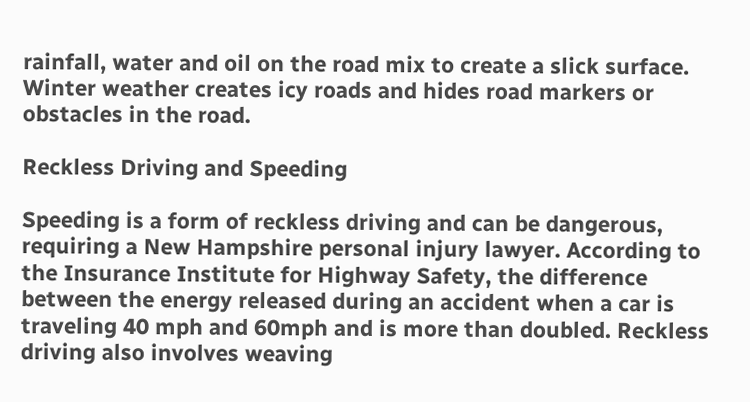rainfall, water and oil on the road mix to create a slick surface. Winter weather creates icy roads and hides road markers or obstacles in the road.

Reckless Driving and Speeding

Speeding is a form of reckless driving and can be dangerous, requiring a New Hampshire personal injury lawyer. According to the Insurance Institute for Highway Safety, the difference between the energy released during an accident when a car is traveling 40 mph and 60mph and is more than doubled. Reckless driving also involves weaving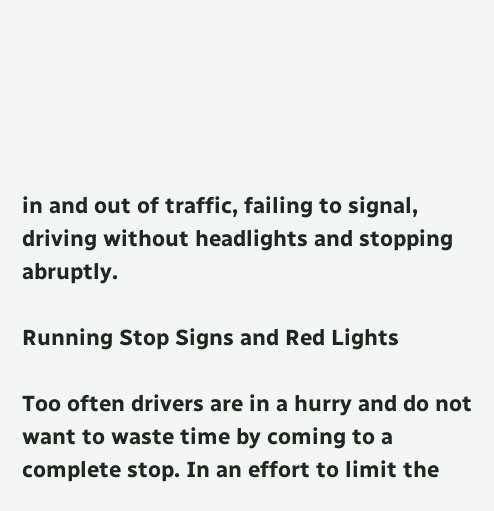in and out of traffic, failing to signal, driving without headlights and stopping abruptly.

Running Stop Signs and Red Lights

Too often drivers are in a hurry and do not want to waste time by coming to a complete stop. In an effort to limit the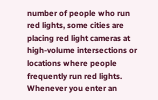number of people who run red lights, some cities are placing red light cameras at high-volume intersections or locations where people frequently run red lights. Whenever you enter an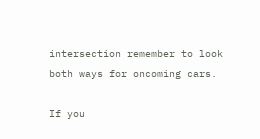intersection remember to look both ways for oncoming cars.

If you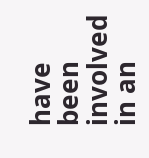have been involved in an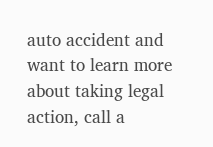auto accident and want to learn more about taking legal action, call a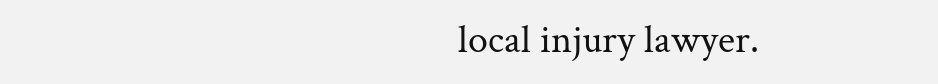local injury lawyer.